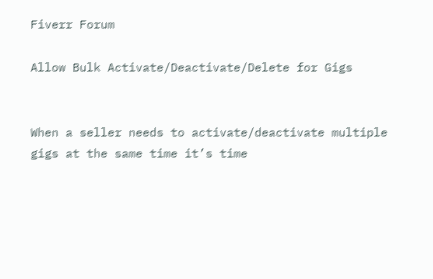Fiverr Forum

Allow Bulk Activate/Deactivate/Delete for Gigs


When a seller needs to activate/deactivate multiple gigs at the same time it’s time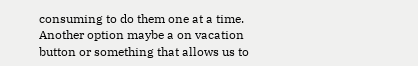consuming to do them one at a time. Another option maybe a on vacation button or something that allows us to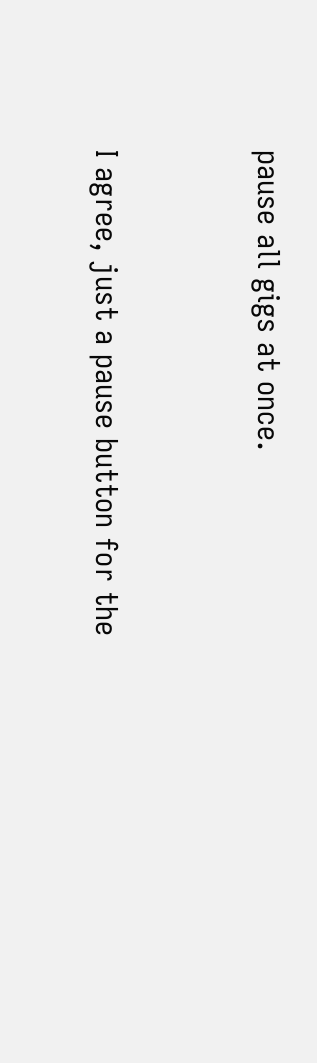pause all gigs at once.


I agree, just a pause button for the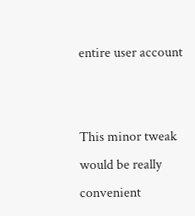entire user account


This minor tweak would be really convenient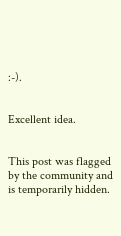:-).


Excellent idea.


This post was flagged by the community and is temporarily hidden.